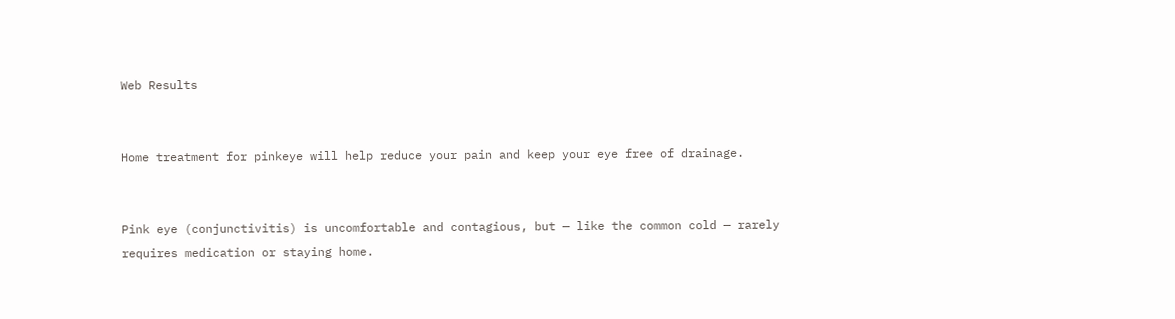Web Results


Home treatment for pinkeye will help reduce your pain and keep your eye free of drainage.


Pink eye (conjunctivitis) is uncomfortable and contagious, but — like the common cold — rarely requires medication or staying home.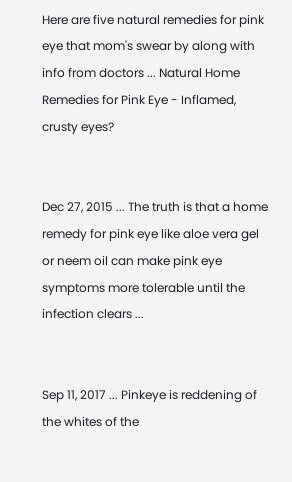Here are five natural remedies for pink eye that mom's swear by along with info from doctors ... Natural Home Remedies for Pink Eye - Inflamed, crusty eyes?


Dec 27, 2015 ... The truth is that a home remedy for pink eye like aloe vera gel or neem oil can make pink eye symptoms more tolerable until the infection clears ...


Sep 11, 2017 ... Pinkeye is reddening of the whites of the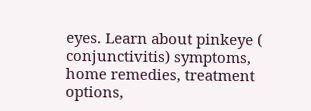eyes. Learn about pinkeye ( conjunctivitis) symptoms, home remedies, treatment options,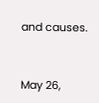and causes.


May 26,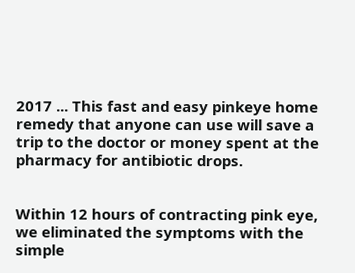2017 ... This fast and easy pinkeye home remedy that anyone can use will save a trip to the doctor or money spent at the pharmacy for antibiotic drops.


Within 12 hours of contracting pink eye, we eliminated the symptoms with the simple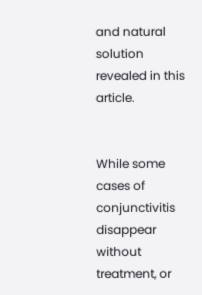and natural solution revealed in this article.


While some cases of conjunctivitis disappear without treatment, or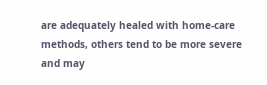are adequately healed with home-care methods, others tend to be more severe and may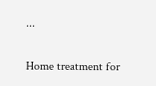...


Home treatment for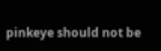pinkeye should not be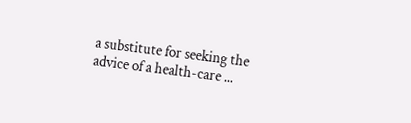a substitute for seeking the advice of a health-care ...